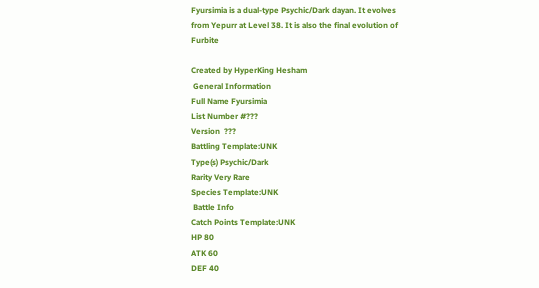Fyursimia is a dual-type Psychic/Dark dayan. It evolves from Yepurr at Level 38. It is also the final evolution of Furbite

Created by HyperKing Hesham
 General Information
Full Name Fyursimia
List Number #???
Version  ???
Battling Template:UNK
Type(s) Psychic/Dark
Rarity Very Rare
Species Template:UNK
 Battle Info
Catch Points Template:UNK
HP 80
ATK 60
DEF 40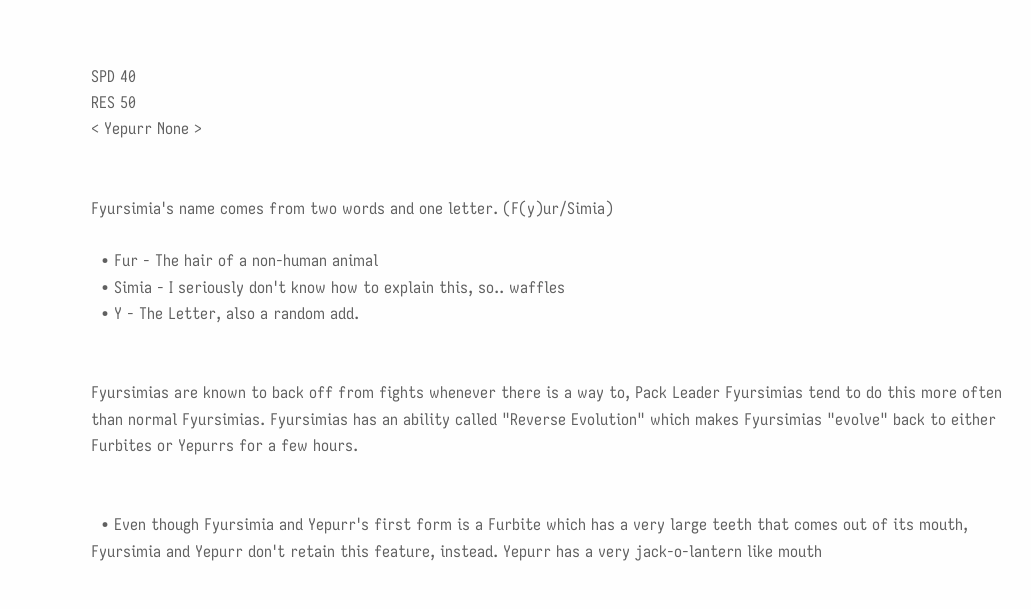SPD 40
RES 50
< Yepurr None >


Fyursimia's name comes from two words and one letter. (F(y)ur/Simia)

  • Fur - The hair of a non-human animal
  • Simia - I seriously don't know how to explain this, so.. waffles
  • Y - The Letter, also a random add.


Fyursimias are known to back off from fights whenever there is a way to, Pack Leader Fyursimias tend to do this more often than normal Fyursimias. Fyursimias has an ability called "Reverse Evolution" which makes Fyursimias "evolve" back to either Furbites or Yepurrs for a few hours.


  • Even though Fyursimia and Yepurr's first form is a Furbite which has a very large teeth that comes out of its mouth, Fyursimia and Yepurr don't retain this feature, instead. Yepurr has a very jack-o-lantern like mouth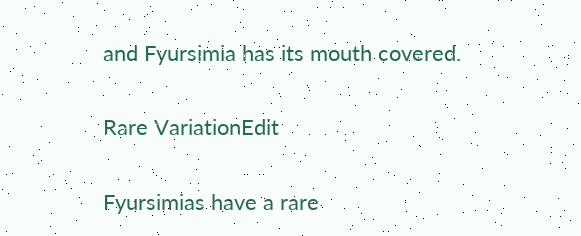and Fyursimia has its mouth covered.

Rare VariationEdit

Fyursimias have a rare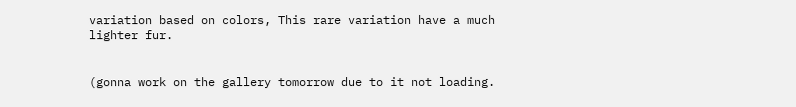variation based on colors, This rare variation have a much lighter fur.


(gonna work on the gallery tomorrow due to it not loading.